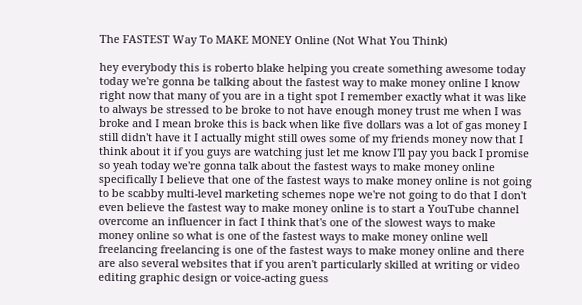The FASTEST Way To MAKE MONEY Online (Not What You Think)

hey everybody this is roberto blake helping you create something awesome today today we're gonna be talking about the fastest way to make money online I know right now that many of you are in a tight spot I remember exactly what it was like to always be stressed to be broke to not have enough money trust me when I was broke and I mean broke this is back when like five dollars was a lot of gas money I still didn't have it I actually might still owes some of my friends money now that I think about it if you guys are watching just let me know I'll pay you back I promise so yeah today we're gonna talk about the fastest ways to make money online specifically I believe that one of the fastest ways to make money online is not going to be scabby multi-level marketing schemes nope we're not going to do that I don't even believe the fastest way to make money online is to start a YouTube channel overcome an influencer in fact I think that's one of the slowest ways to make money online so what is one of the fastest ways to make money online well freelancing freelancing is one of the fastest ways to make money online and there are also several websites that if you aren't particularly skilled at writing or video editing graphic design or voice-acting guess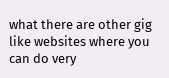what there are other gig like websites where you can do very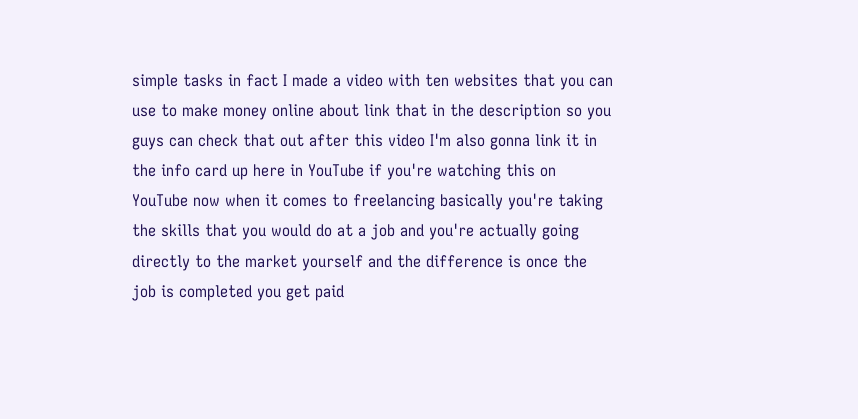simple tasks in fact I made a video with ten websites that you can use to make money online about link that in the description so you guys can check that out after this video I'm also gonna link it in the info card up here in YouTube if you're watching this on YouTube now when it comes to freelancing basically you're taking the skills that you would do at a job and you're actually going directly to the market yourself and the difference is once the job is completed you get paid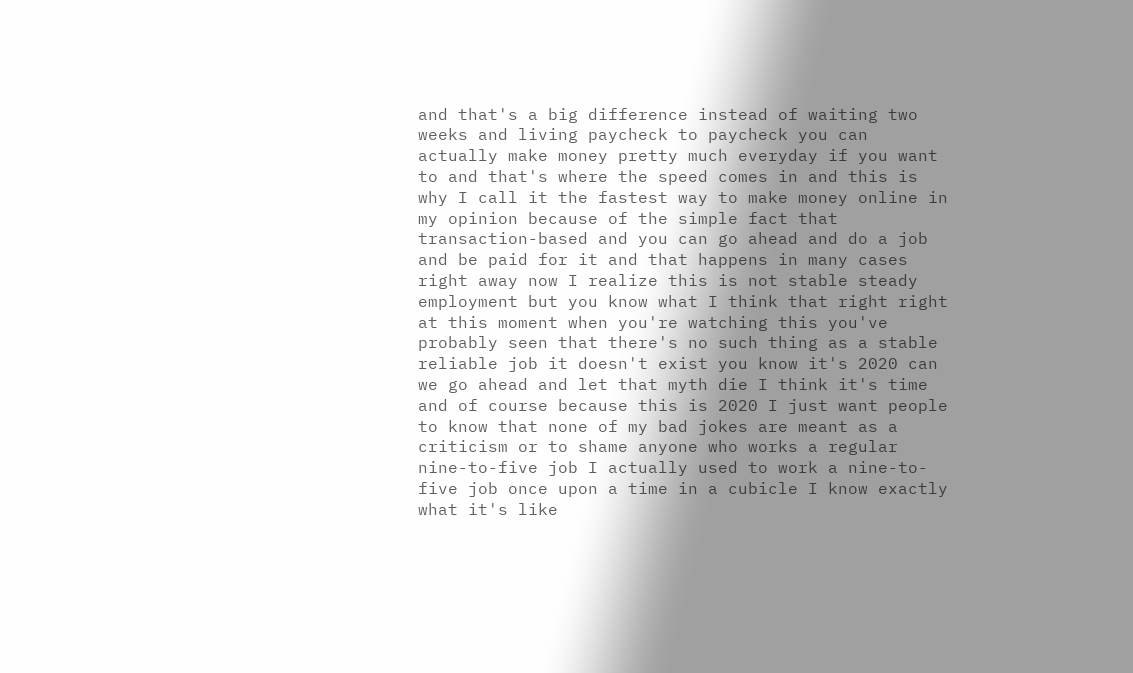and that's a big difference instead of waiting two weeks and living paycheck to paycheck you can actually make money pretty much everyday if you want to and that's where the speed comes in and this is why I call it the fastest way to make money online in my opinion because of the simple fact that transaction-based and you can go ahead and do a job and be paid for it and that happens in many cases right away now I realize this is not stable steady employment but you know what I think that right right at this moment when you're watching this you've probably seen that there's no such thing as a stable reliable job it doesn't exist you know it's 2020 can we go ahead and let that myth die I think it's time and of course because this is 2020 I just want people to know that none of my bad jokes are meant as a criticism or to shame anyone who works a regular nine-to-five job I actually used to work a nine-to-five job once upon a time in a cubicle I know exactly what it's like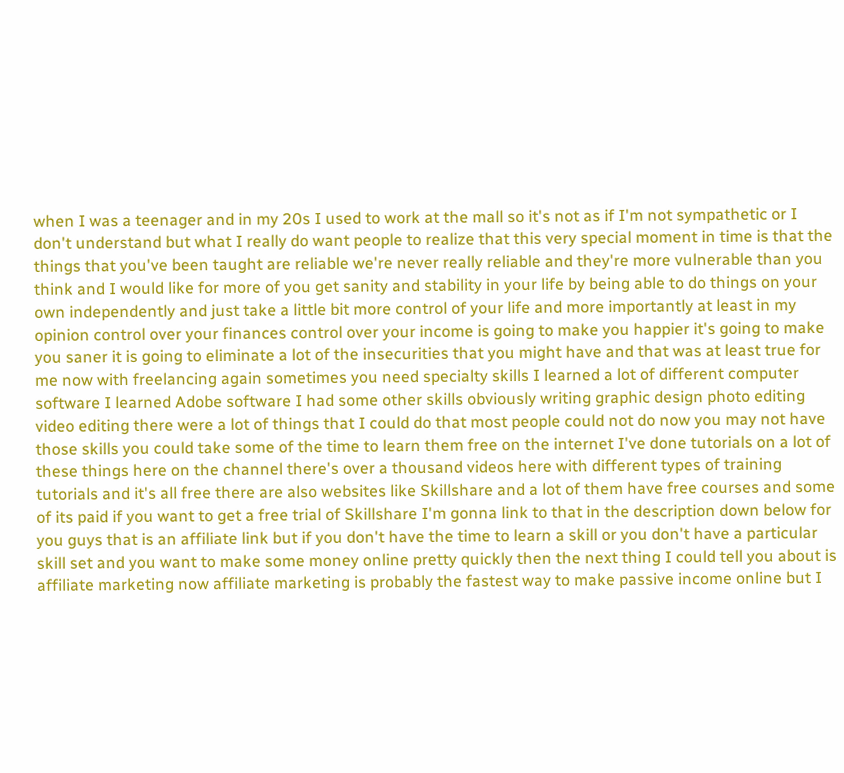when I was a teenager and in my 20s I used to work at the mall so it's not as if I'm not sympathetic or I don't understand but what I really do want people to realize that this very special moment in time is that the things that you've been taught are reliable we're never really reliable and they're more vulnerable than you think and I would like for more of you get sanity and stability in your life by being able to do things on your own independently and just take a little bit more control of your life and more importantly at least in my opinion control over your finances control over your income is going to make you happier it's going to make you saner it is going to eliminate a lot of the insecurities that you might have and that was at least true for me now with freelancing again sometimes you need specialty skills I learned a lot of different computer software I learned Adobe software I had some other skills obviously writing graphic design photo editing video editing there were a lot of things that I could do that most people could not do now you may not have those skills you could take some of the time to learn them free on the internet I've done tutorials on a lot of these things here on the channel there's over a thousand videos here with different types of training tutorials and it's all free there are also websites like Skillshare and a lot of them have free courses and some of its paid if you want to get a free trial of Skillshare I'm gonna link to that in the description down below for you guys that is an affiliate link but if you don't have the time to learn a skill or you don't have a particular skill set and you want to make some money online pretty quickly then the next thing I could tell you about is affiliate marketing now affiliate marketing is probably the fastest way to make passive income online but I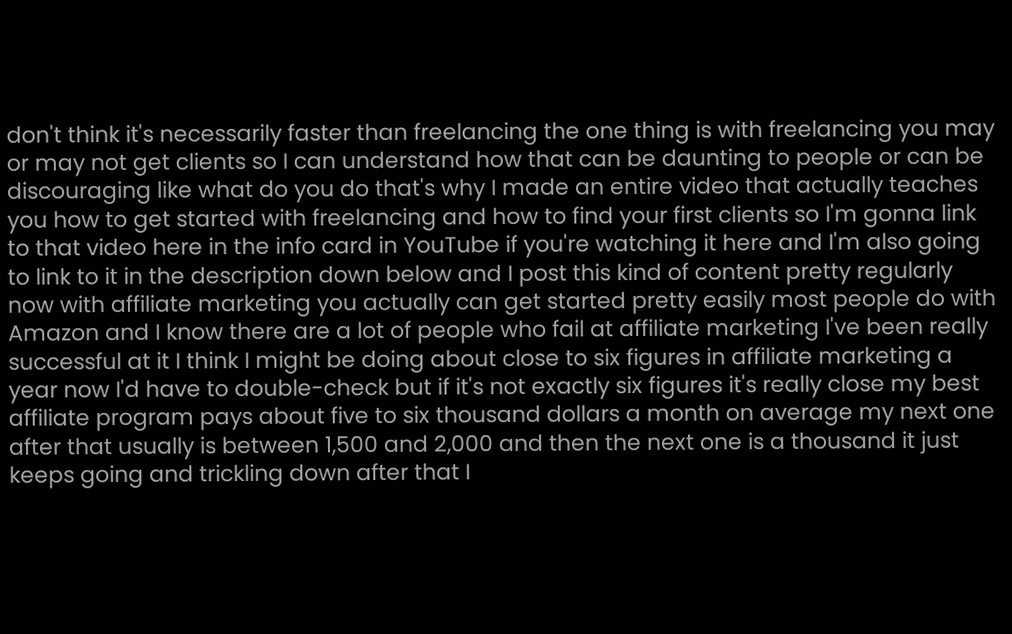don't think it's necessarily faster than freelancing the one thing is with freelancing you may or may not get clients so I can understand how that can be daunting to people or can be discouraging like what do you do that's why I made an entire video that actually teaches you how to get started with freelancing and how to find your first clients so I'm gonna link to that video here in the info card in YouTube if you're watching it here and I'm also going to link to it in the description down below and I post this kind of content pretty regularly now with affiliate marketing you actually can get started pretty easily most people do with Amazon and I know there are a lot of people who fail at affiliate marketing I've been really successful at it I think I might be doing about close to six figures in affiliate marketing a year now I'd have to double-check but if it's not exactly six figures it's really close my best affiliate program pays about five to six thousand dollars a month on average my next one after that usually is between 1,500 and 2,000 and then the next one is a thousand it just keeps going and trickling down after that I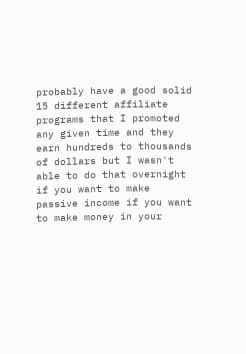probably have a good solid 15 different affiliate programs that I promoted any given time and they earn hundreds to thousands of dollars but I wasn't able to do that overnight if you want to make passive income if you want to make money in your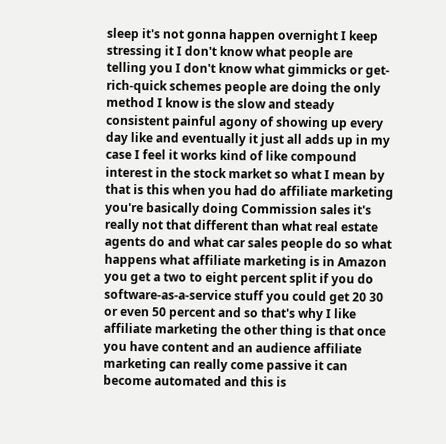sleep it's not gonna happen overnight I keep stressing it I don't know what people are telling you I don't know what gimmicks or get-rich-quick schemes people are doing the only method I know is the slow and steady consistent painful agony of showing up every day like and eventually it just all adds up in my case I feel it works kind of like compound interest in the stock market so what I mean by that is this when you had do affiliate marketing you're basically doing Commission sales it's really not that different than what real estate agents do and what car sales people do so what happens what affiliate marketing is in Amazon you get a two to eight percent split if you do software-as-a-service stuff you could get 20 30 or even 50 percent and so that's why I like affiliate marketing the other thing is that once you have content and an audience affiliate marketing can really come passive it can become automated and this is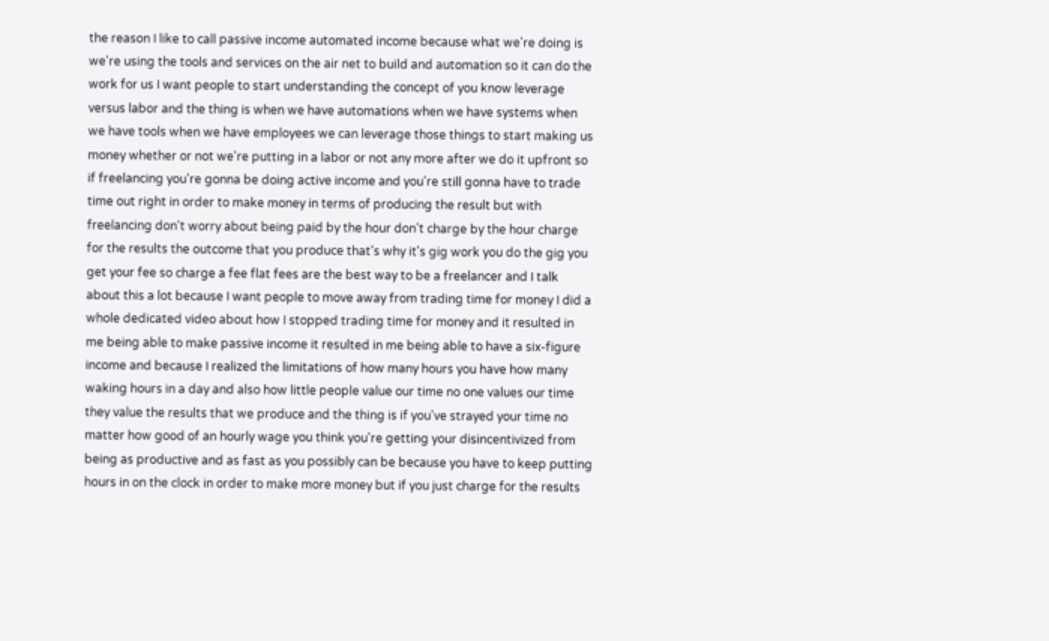the reason I like to call passive income automated income because what we're doing is we're using the tools and services on the air net to build and automation so it can do the work for us I want people to start understanding the concept of you know leverage versus labor and the thing is when we have automations when we have systems when we have tools when we have employees we can leverage those things to start making us money whether or not we're putting in a labor or not any more after we do it upfront so if freelancing you're gonna be doing active income and you're still gonna have to trade time out right in order to make money in terms of producing the result but with freelancing don't worry about being paid by the hour don't charge by the hour charge for the results the outcome that you produce that's why it's gig work you do the gig you get your fee so charge a fee flat fees are the best way to be a freelancer and I talk about this a lot because I want people to move away from trading time for money I did a whole dedicated video about how I stopped trading time for money and it resulted in me being able to make passive income it resulted in me being able to have a six-figure income and because I realized the limitations of how many hours you have how many waking hours in a day and also how little people value our time no one values our time they value the results that we produce and the thing is if you've strayed your time no matter how good of an hourly wage you think you're getting your disincentivized from being as productive and as fast as you possibly can be because you have to keep putting hours in on the clock in order to make more money but if you just charge for the results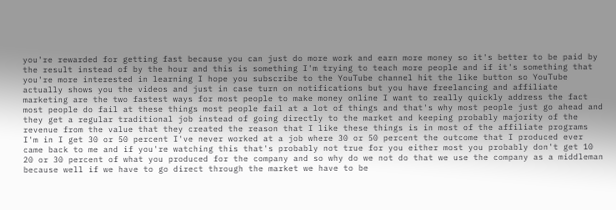you're rewarded for getting fast because you can just do more work and earn more money so it's better to be paid by the result instead of by the hour and this is something I'm trying to teach more people and if it's something that you're more interested in learning I hope you subscribe to the YouTube channel hit the like button so YouTube actually shows you the videos and just in case turn on notifications but you have freelancing and affiliate marketing are the two fastest ways for most people to make money online I want to really quickly address the fact most people do fail at these things most people fail at a lot of things and that's why most people just go ahead and they get a regular traditional job instead of going directly to the market and keeping probably majority of the revenue from the value that they created the reason that I like these things is in most of the affiliate programs I'm in I get 30 or 50 percent I've never worked at a job where 30 or 50 percent the outcome that I produced ever came back to me and if you're watching this that's probably not true for you either most you probably don't get 10 20 or 30 percent of what you produced for the company and so why do we not do that we use the company as a middleman because well if we have to go direct through the market we have to be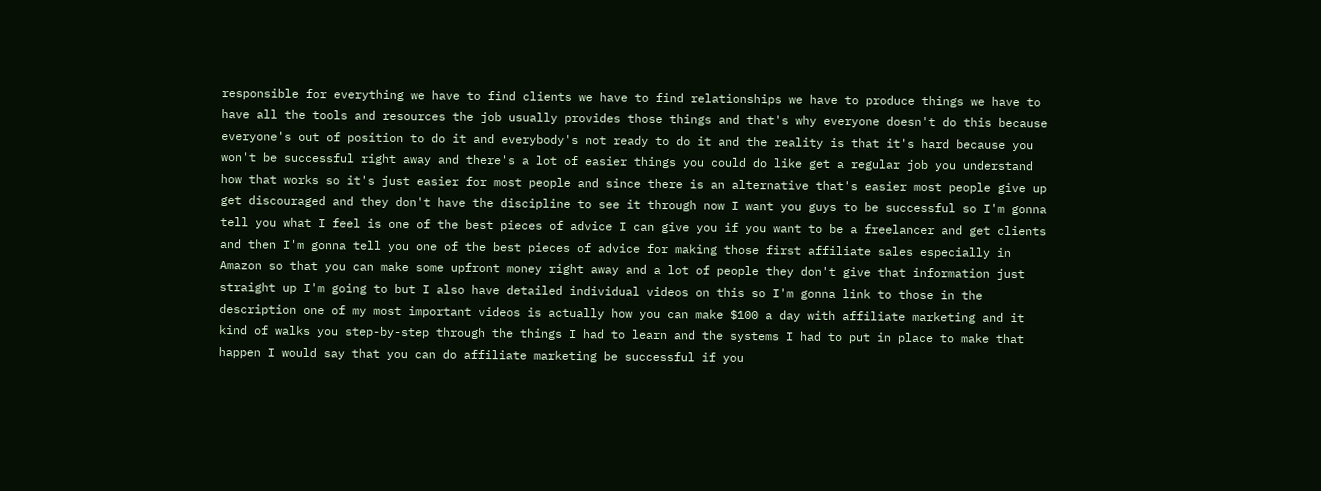responsible for everything we have to find clients we have to find relationships we have to produce things we have to have all the tools and resources the job usually provides those things and that's why everyone doesn't do this because everyone's out of position to do it and everybody's not ready to do it and the reality is that it's hard because you won't be successful right away and there's a lot of easier things you could do like get a regular job you understand how that works so it's just easier for most people and since there is an alternative that's easier most people give up get discouraged and they don't have the discipline to see it through now I want you guys to be successful so I'm gonna tell you what I feel is one of the best pieces of advice I can give you if you want to be a freelancer and get clients and then I'm gonna tell you one of the best pieces of advice for making those first affiliate sales especially in Amazon so that you can make some upfront money right away and a lot of people they don't give that information just straight up I'm going to but I also have detailed individual videos on this so I'm gonna link to those in the description one of my most important videos is actually how you can make $100 a day with affiliate marketing and it kind of walks you step-by-step through the things I had to learn and the systems I had to put in place to make that happen I would say that you can do affiliate marketing be successful if you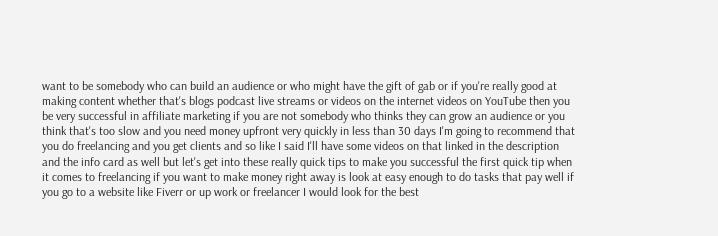want to be somebody who can build an audience or who might have the gift of gab or if you're really good at making content whether that's blogs podcast live streams or videos on the internet videos on YouTube then you be very successful in affiliate marketing if you are not somebody who thinks they can grow an audience or you think that's too slow and you need money upfront very quickly in less than 30 days I'm going to recommend that you do freelancing and you get clients and so like I said I'll have some videos on that linked in the description and the info card as well but let's get into these really quick tips to make you successful the first quick tip when it comes to freelancing if you want to make money right away is look at easy enough to do tasks that pay well if you go to a website like Fiverr or up work or freelancer I would look for the best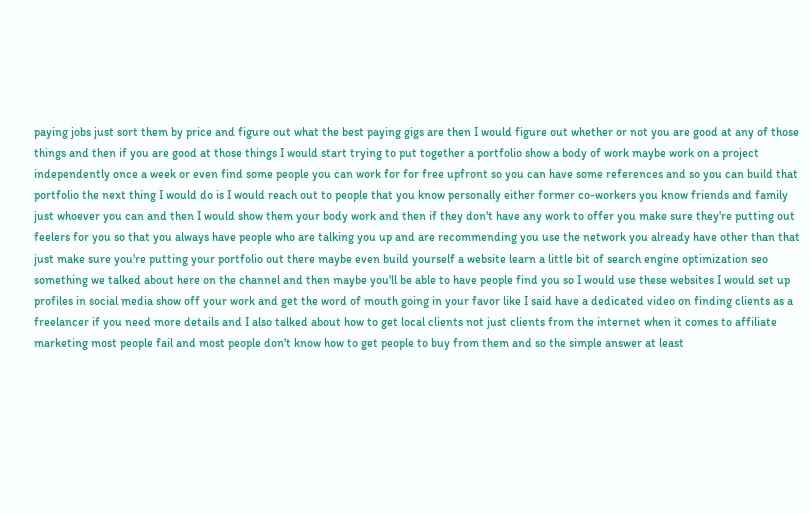paying jobs just sort them by price and figure out what the best paying gigs are then I would figure out whether or not you are good at any of those things and then if you are good at those things I would start trying to put together a portfolio show a body of work maybe work on a project independently once a week or even find some people you can work for for free upfront so you can have some references and so you can build that portfolio the next thing I would do is I would reach out to people that you know personally either former co-workers you know friends and family just whoever you can and then I would show them your body work and then if they don't have any work to offer you make sure they're putting out feelers for you so that you always have people who are talking you up and are recommending you use the network you already have other than that just make sure you're putting your portfolio out there maybe even build yourself a website learn a little bit of search engine optimization seo something we talked about here on the channel and then maybe you'll be able to have people find you so I would use these websites I would set up profiles in social media show off your work and get the word of mouth going in your favor like I said have a dedicated video on finding clients as a freelancer if you need more details and I also talked about how to get local clients not just clients from the internet when it comes to affiliate marketing most people fail and most people don't know how to get people to buy from them and so the simple answer at least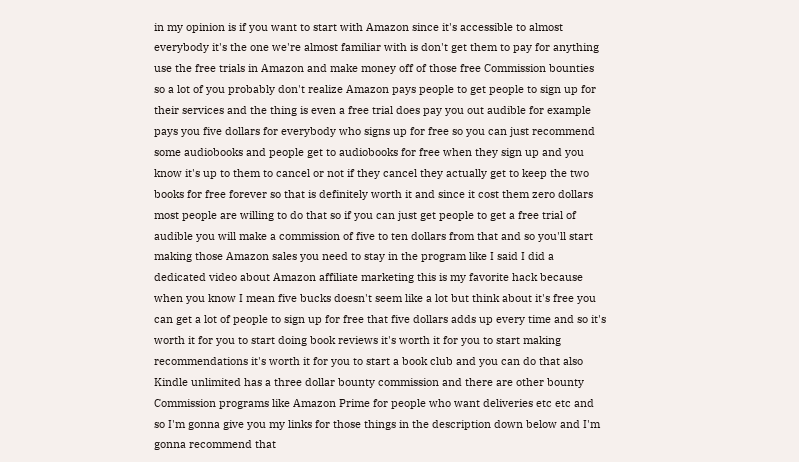in my opinion is if you want to start with Amazon since it's accessible to almost everybody it's the one we're almost familiar with is don't get them to pay for anything use the free trials in Amazon and make money off of those free Commission bounties so a lot of you probably don't realize Amazon pays people to get people to sign up for their services and the thing is even a free trial does pay you out audible for example pays you five dollars for everybody who signs up for free so you can just recommend some audiobooks and people get to audiobooks for free when they sign up and you know it's up to them to cancel or not if they cancel they actually get to keep the two books for free forever so that is definitely worth it and since it cost them zero dollars most people are willing to do that so if you can just get people to get a free trial of audible you will make a commission of five to ten dollars from that and so you'll start making those Amazon sales you need to stay in the program like I said I did a dedicated video about Amazon affiliate marketing this is my favorite hack because when you know I mean five bucks doesn't seem like a lot but think about it's free you can get a lot of people to sign up for free that five dollars adds up every time and so it's worth it for you to start doing book reviews it's worth it for you to start making recommendations it's worth it for you to start a book club and you can do that also Kindle unlimited has a three dollar bounty commission and there are other bounty Commission programs like Amazon Prime for people who want deliveries etc etc and so I'm gonna give you my links for those things in the description down below and I'm gonna recommend that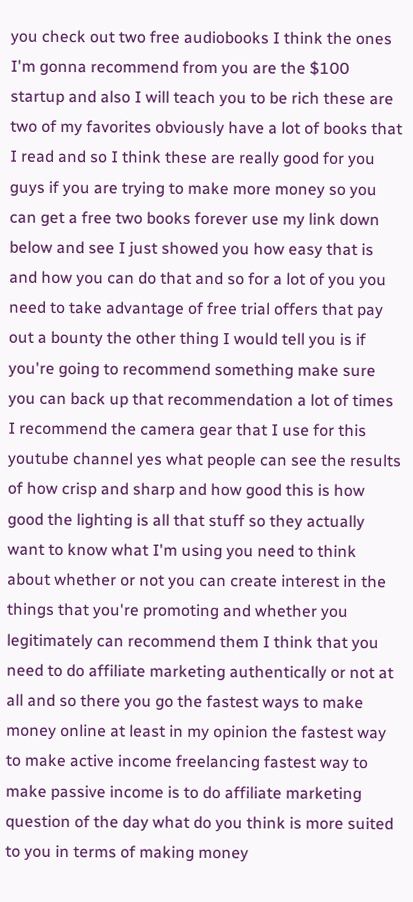you check out two free audiobooks I think the ones I'm gonna recommend from you are the $100 startup and also I will teach you to be rich these are two of my favorites obviously have a lot of books that I read and so I think these are really good for you guys if you are trying to make more money so you can get a free two books forever use my link down below and see I just showed you how easy that is and how you can do that and so for a lot of you you need to take advantage of free trial offers that pay out a bounty the other thing I would tell you is if you're going to recommend something make sure you can back up that recommendation a lot of times I recommend the camera gear that I use for this youtube channel yes what people can see the results of how crisp and sharp and how good this is how good the lighting is all that stuff so they actually want to know what I'm using you need to think about whether or not you can create interest in the things that you're promoting and whether you legitimately can recommend them I think that you need to do affiliate marketing authentically or not at all and so there you go the fastest ways to make money online at least in my opinion the fastest way to make active income freelancing fastest way to make passive income is to do affiliate marketing question of the day what do you think is more suited to you in terms of making money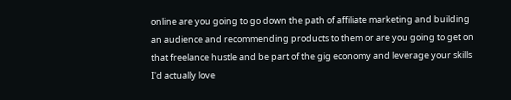online are you going to go down the path of affiliate marketing and building an audience and recommending products to them or are you going to get on that freelance hustle and be part of the gig economy and leverage your skills I'd actually love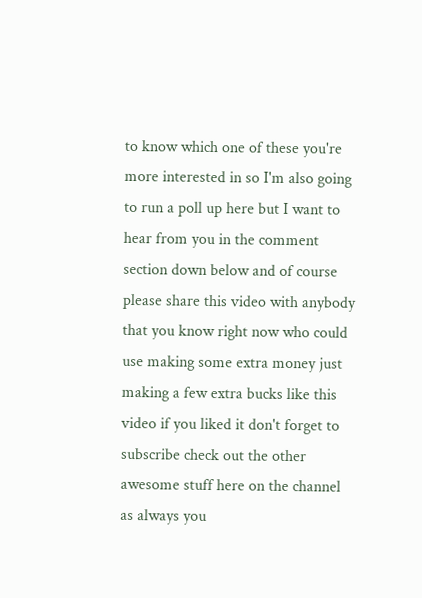to know which one of these you're more interested in so I'm also going to run a poll up here but I want to hear from you in the comment section down below and of course please share this video with anybody that you know right now who could use making some extra money just making a few extra bucks like this video if you liked it don't forget to subscribe check out the other awesome stuff here on the channel as always you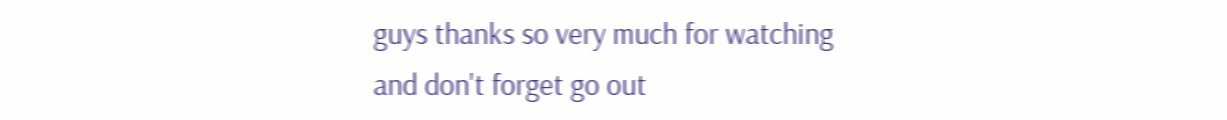guys thanks so very much for watching and don't forget go out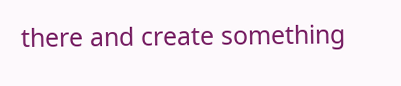there and create something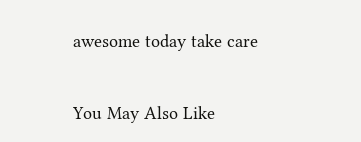awesome today take care

You May Also Like